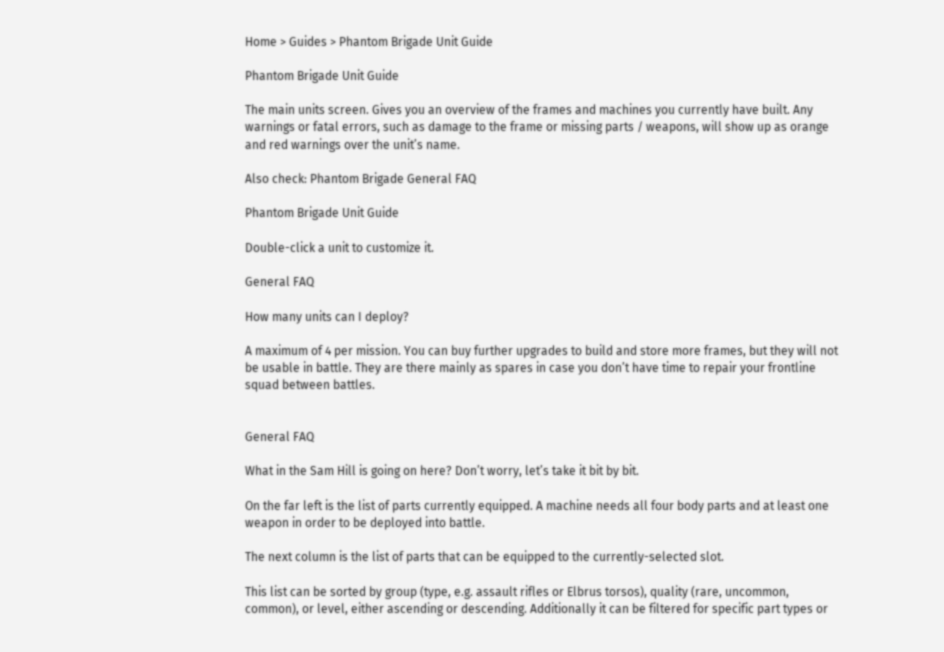Home > Guides > Phantom Brigade Unit Guide

Phantom Brigade Unit Guide

The main units screen. Gives you an overview of the frames and machines you currently have built. Any warnings or fatal errors, such as damage to the frame or missing parts / weapons, will show up as orange and red warnings over the unit’s name.

Also check: Phantom Brigade General FAQ

Phantom Brigade Unit Guide

Double-click a unit to customize it.

General FAQ

How many units can I deploy?

A maximum of 4 per mission. You can buy further upgrades to build and store more frames, but they will not be usable in battle. They are there mainly as spares in case you don’t have time to repair your frontline squad between battles.


General FAQ

What in the Sam Hill is going on here? Don’t worry, let’s take it bit by bit.

On the far left is the list of parts currently equipped. A machine needs all four body parts and at least one weapon in order to be deployed into battle.

The next column is the list of parts that can be equipped to the currently-selected slot.

This list can be sorted by group (type, e.g. assault rifles or Elbrus torsos), quality (rare, uncommon, common), or level, either ascending or descending. Additionally it can be filtered for specific part types or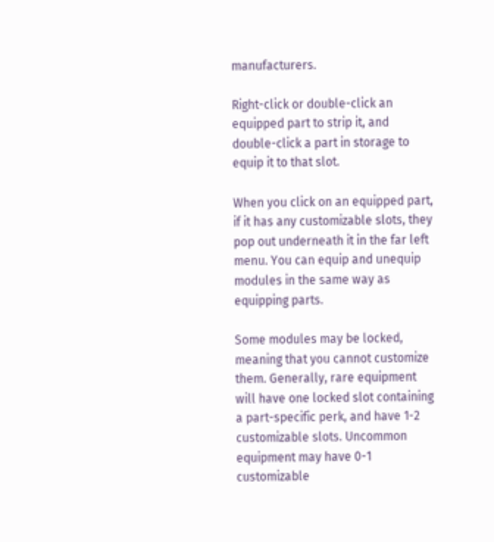manufacturers.

Right-click or double-click an equipped part to strip it, and double-click a part in storage to equip it to that slot.

When you click on an equipped part, if it has any customizable slots, they pop out underneath it in the far left menu. You can equip and unequip modules in the same way as equipping parts.

Some modules may be locked, meaning that you cannot customize them. Generally, rare equipment will have one locked slot containing a part-specific perk, and have 1-2 customizable slots. Uncommon equipment may have 0-1 customizable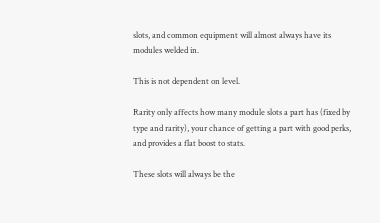slots, and common equipment will almost always have its modules welded in.

This is not dependent on level.

Rarity only affects how many module slots a part has (fixed by type and rarity), your chance of getting a part with good perks, and provides a flat boost to stats.

These slots will always be the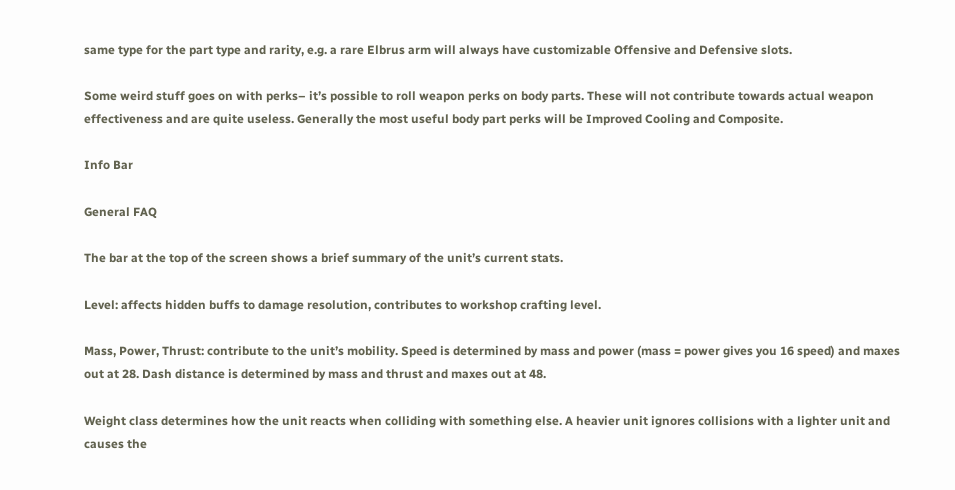same type for the part type and rarity, e.g. a rare Elbrus arm will always have customizable Offensive and Defensive slots.

Some weird stuff goes on with perks– it’s possible to roll weapon perks on body parts. These will not contribute towards actual weapon effectiveness and are quite useless. Generally the most useful body part perks will be Improved Cooling and Composite.

Info Bar

General FAQ

The bar at the top of the screen shows a brief summary of the unit’s current stats.

Level: affects hidden buffs to damage resolution, contributes to workshop crafting level.

Mass, Power, Thrust: contribute to the unit’s mobility. Speed is determined by mass and power (mass = power gives you 16 speed) and maxes out at 28. Dash distance is determined by mass and thrust and maxes out at 48.

Weight class determines how the unit reacts when colliding with something else. A heavier unit ignores collisions with a lighter unit and causes the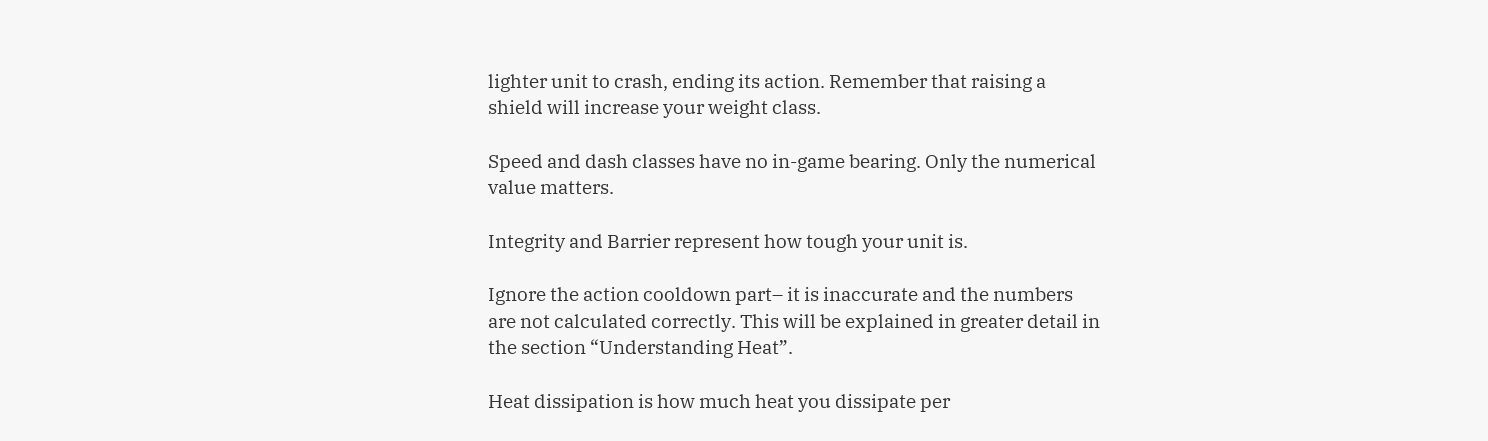lighter unit to crash, ending its action. Remember that raising a shield will increase your weight class.

Speed and dash classes have no in-game bearing. Only the numerical value matters.

Integrity and Barrier represent how tough your unit is.

Ignore the action cooldown part– it is inaccurate and the numbers are not calculated correctly. This will be explained in greater detail in the section “Understanding Heat”.

Heat dissipation is how much heat you dissipate per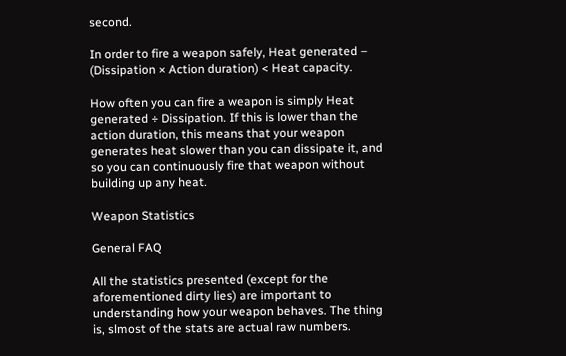second.

In order to fire a weapon safely, Heat generated – (Dissipation × Action duration) < Heat capacity.

How often you can fire a weapon is simply Heat generated ÷ Dissipation. If this is lower than the action duration, this means that your weapon generates heat slower than you can dissipate it, and so you can continuously fire that weapon without building up any heat.

Weapon Statistics

General FAQ

All the statistics presented (except for the aforementioned dirty lies) are important to understanding how your weapon behaves. The thing is, slmost of the stats are actual raw numbers.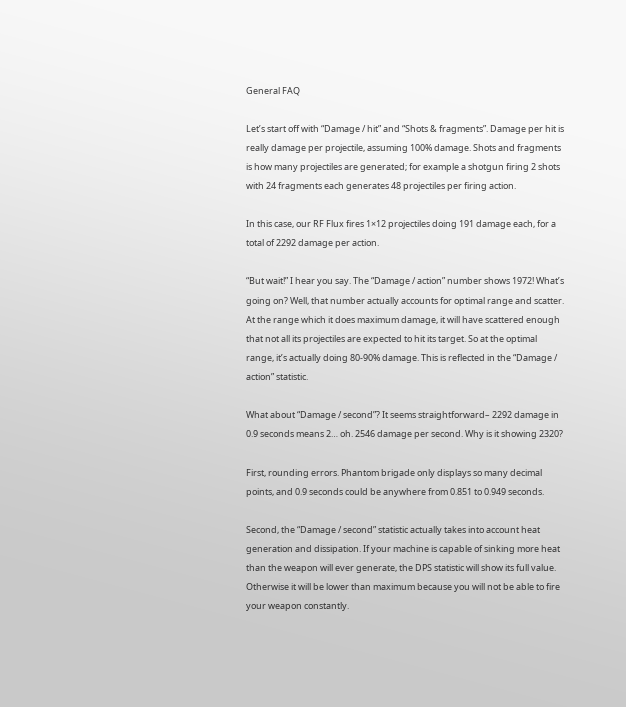General FAQ

Let’s start off with “Damage / hit” and “Shots & fragments”. Damage per hit is really damage per projectile, assuming 100% damage. Shots and fragments is how many projectiles are generated; for example a shotgun firing 2 shots with 24 fragments each generates 48 projectiles per firing action.

In this case, our RF Flux fires 1×12 projectiles doing 191 damage each, for a total of 2292 damage per action.

“But wait!” I hear you say. The “Damage / action” number shows 1972! What’s going on? Well, that number actually accounts for optimal range and scatter. At the range which it does maximum damage, it will have scattered enough that not all its projectiles are expected to hit its target. So at the optimal range, it’s actually doing 80-90% damage. This is reflected in the “Damage / action” statistic.

What about “Damage / second”? It seems straightforward– 2292 damage in 0.9 seconds means 2… oh. 2546 damage per second. Why is it showing 2320?

First, rounding errors. Phantom brigade only displays so many decimal points, and 0.9 seconds could be anywhere from 0.851 to 0.949 seconds.

Second, the “Damage / second” statistic actually takes into account heat generation and dissipation. If your machine is capable of sinking more heat than the weapon will ever generate, the DPS statistic will show its full value. Otherwise it will be lower than maximum because you will not be able to fire your weapon constantly.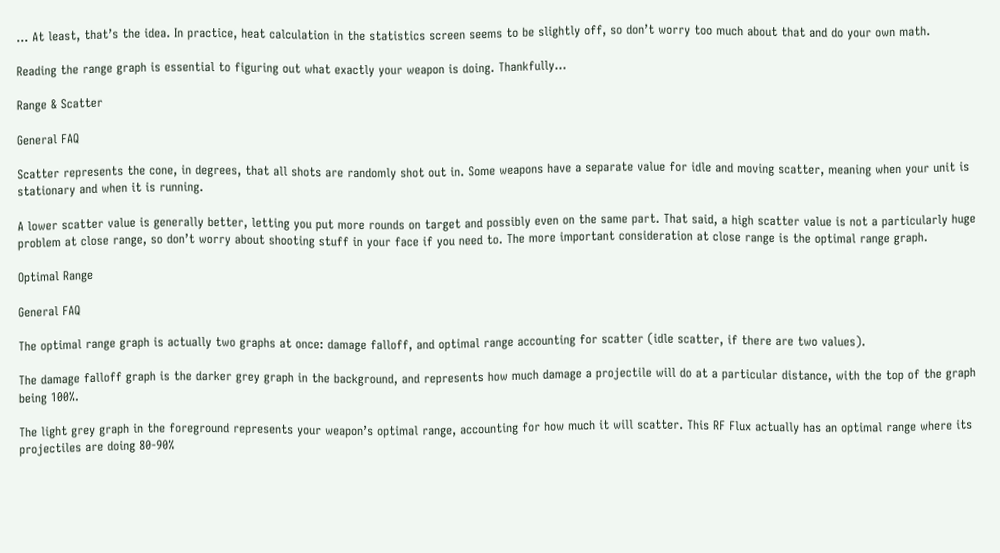… At least, that’s the idea. In practice, heat calculation in the statistics screen seems to be slightly off, so don’t worry too much about that and do your own math.

Reading the range graph is essential to figuring out what exactly your weapon is doing. Thankfully…

Range & Scatter

General FAQ

Scatter represents the cone, in degrees, that all shots are randomly shot out in. Some weapons have a separate value for idle and moving scatter, meaning when your unit is stationary and when it is running.

A lower scatter value is generally better, letting you put more rounds on target and possibly even on the same part. That said, a high scatter value is not a particularly huge problem at close range, so don’t worry about shooting stuff in your face if you need to. The more important consideration at close range is the optimal range graph.

Optimal Range

General FAQ

The optimal range graph is actually two graphs at once: damage falloff, and optimal range accounting for scatter (idle scatter, if there are two values).

The damage falloff graph is the darker grey graph in the background, and represents how much damage a projectile will do at a particular distance, with the top of the graph being 100%.

The light grey graph in the foreground represents your weapon’s optimal range, accounting for how much it will scatter. This RF Flux actually has an optimal range where its projectiles are doing 80-90%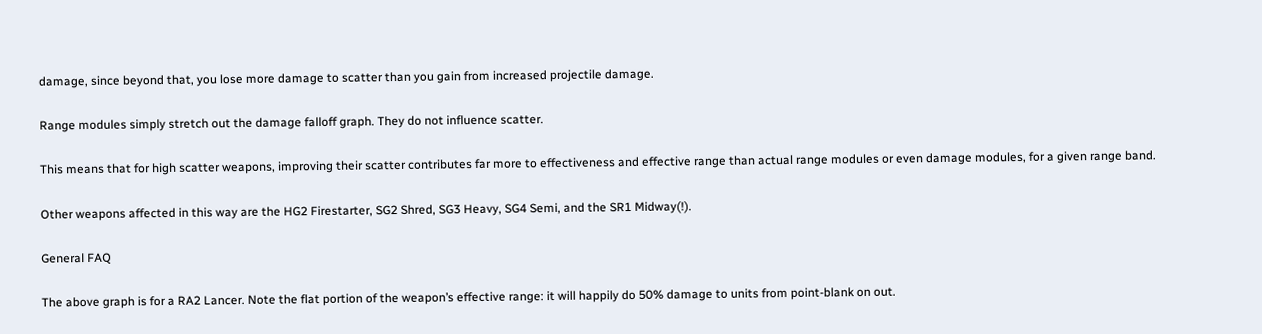damage, since beyond that, you lose more damage to scatter than you gain from increased projectile damage.

Range modules simply stretch out the damage falloff graph. They do not influence scatter.

This means that for high scatter weapons, improving their scatter contributes far more to effectiveness and effective range than actual range modules or even damage modules, for a given range band.

Other weapons affected in this way are the HG2 Firestarter, SG2 Shred, SG3 Heavy, SG4 Semi, and the SR1 Midway(!).

General FAQ

The above graph is for a RA2 Lancer. Note the flat portion of the weapon’s effective range: it will happily do 50% damage to units from point-blank on out.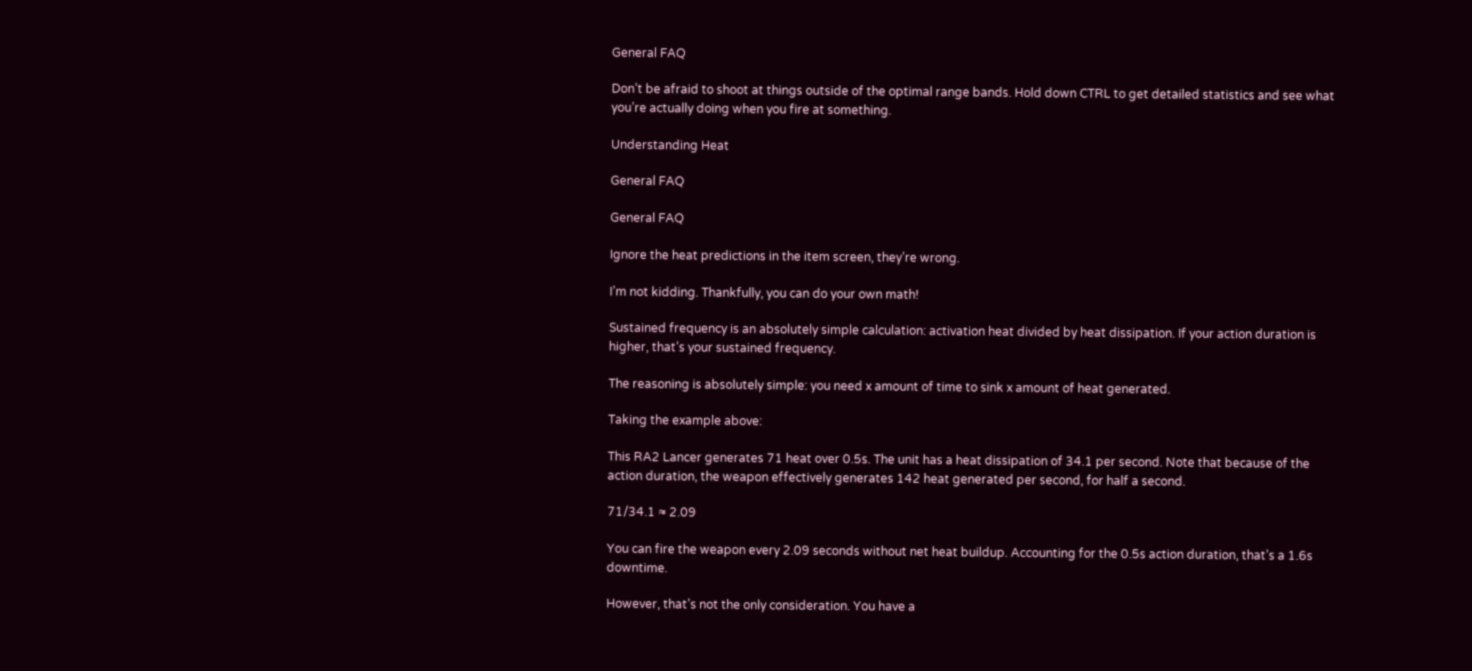General FAQ

Don’t be afraid to shoot at things outside of the optimal range bands. Hold down CTRL to get detailed statistics and see what you’re actually doing when you fire at something.

Understanding Heat

General FAQ

General FAQ

Ignore the heat predictions in the item screen, they’re wrong.

I’m not kidding. Thankfully, you can do your own math!

Sustained frequency is an absolutely simple calculation: activation heat divided by heat dissipation. If your action duration is higher, that’s your sustained frequency.

The reasoning is absolutely simple: you need x amount of time to sink x amount of heat generated.

Taking the example above:

This RA2 Lancer generates 71 heat over 0.5s. The unit has a heat dissipation of 34.1 per second. Note that because of the action duration, the weapon effectively generates 142 heat generated per second, for half a second.

71/34.1 ≈ 2.09

You can fire the weapon every 2.09 seconds without net heat buildup. Accounting for the 0.5s action duration, that’s a 1.6s downtime.

However, that’s not the only consideration. You have a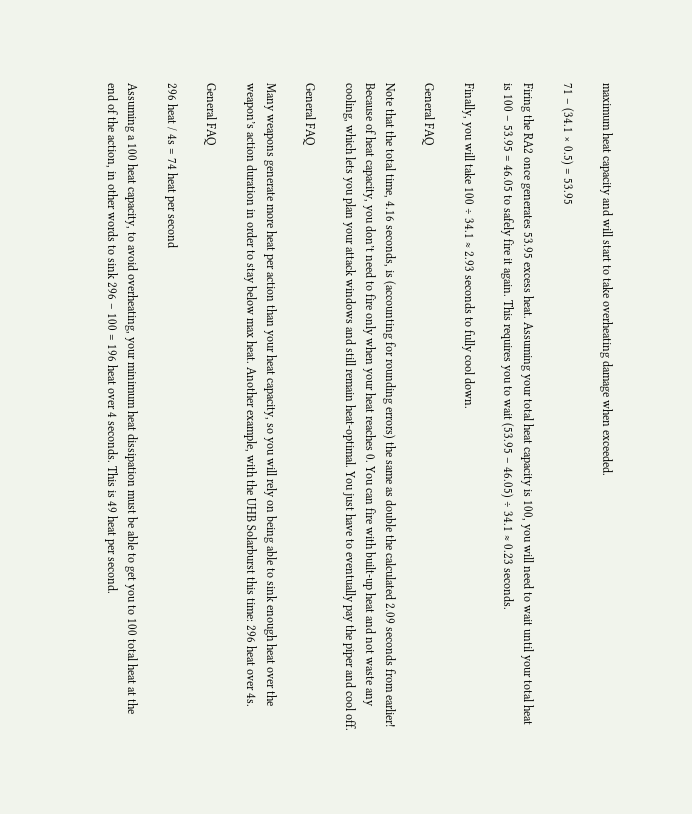maximum heat capacity and will start to take overheating damage when exceeded.

71 – (34.1 × 0.5) = 53.95

Firing the RA2 once generates 53.95 excess heat. Assuming your total heat capacity is 100, you will need to wait until your total heat is 100 – 53.95 = 46.05 to safely fire it again. This requires you to wait (53.95 – 46.05) ÷ 34.1 ≈ 0.23 seconds.

Finally, you will take 100 ÷ 34.1 ≈ 2.93 seconds to fully cool down.

General FAQ

Note that the total time, 4.16 seconds, is (accounting for rounding errors) the same as double the calculated 2.09 seconds from earlier! Because of heat capacity, you don’t need to fire only when your heat reaches 0. You can fire with built-up heat and not waste any cooling, which lets you plan your attack windows and still remain heat-optimal. You just have to eventually pay the piper and cool off.

General FAQ

Many weapons generate more heat per action than your heat capacity, so you will rely on being able to sink enough heat over the weapon’s action duration in order to stay below max heat. Another example, with the UHB Solarburst this time: 296 heat over 4s.

General FAQ

296 heat / 4s = 74 heat per second

Assuming a 100 heat capacity, to avoid overheating, your minimum heat dissipation must be able to get you to 100 total heat at the end of the action, in other words to sink 296 – 100 = 196 heat over 4 seconds. This is 49 heat per second.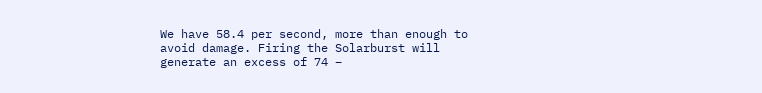We have 58.4 per second, more than enough to avoid damage. Firing the Solarburst will generate an excess of 74 –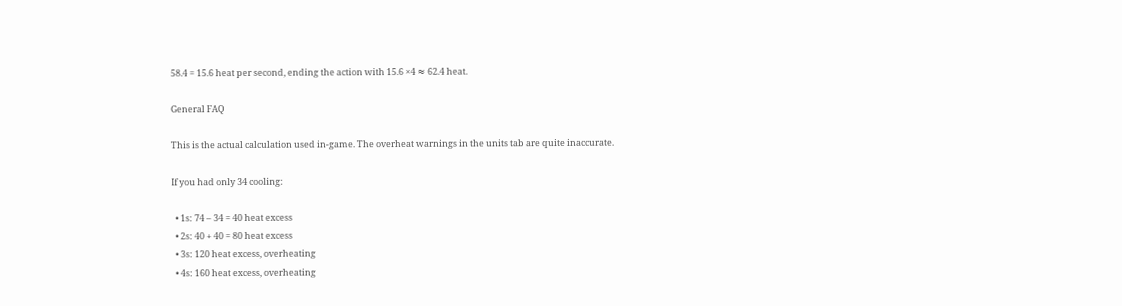58.4 = 15.6 heat per second, ending the action with 15.6 ×4 ≈ 62.4 heat.

General FAQ

This is the actual calculation used in-game. The overheat warnings in the units tab are quite inaccurate.

If you had only 34 cooling:

  • 1s: 74 – 34 = 40 heat excess
  • 2s: 40 + 40 = 80 heat excess
  • 3s: 120 heat excess, overheating
  • 4s: 160 heat excess, overheating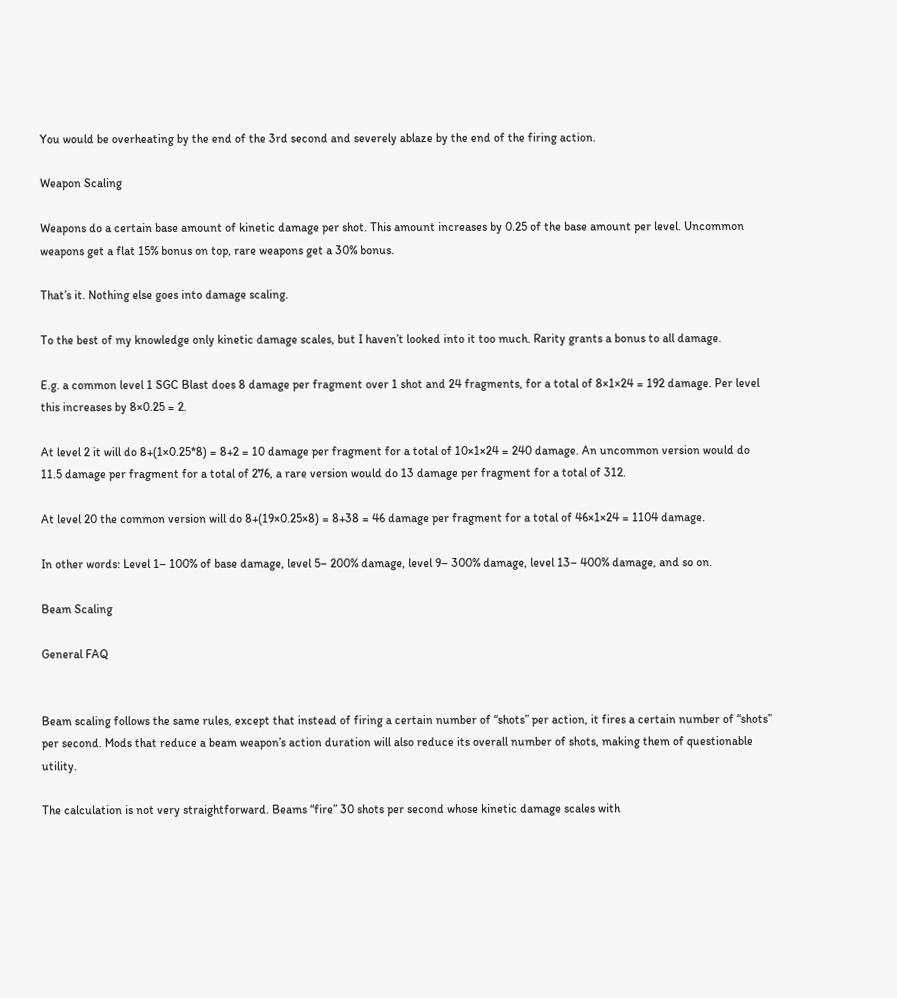You would be overheating by the end of the 3rd second and severely ablaze by the end of the firing action.

Weapon Scaling

Weapons do a certain base amount of kinetic damage per shot. This amount increases by 0.25 of the base amount per level. Uncommon weapons get a flat 15% bonus on top, rare weapons get a 30% bonus.

That’s it. Nothing else goes into damage scaling.

To the best of my knowledge only kinetic damage scales, but I haven’t looked into it too much. Rarity grants a bonus to all damage.

E.g. a common level 1 SGC Blast does 8 damage per fragment over 1 shot and 24 fragments, for a total of 8×1×24 = 192 damage. Per level this increases by 8×0.25 = 2.

At level 2 it will do 8+(1×0.25*8) = 8+2 = 10 damage per fragment for a total of 10×1×24 = 240 damage. An uncommon version would do 11.5 damage per fragment for a total of 276, a rare version would do 13 damage per fragment for a total of 312.

At level 20 the common version will do 8+(19×0.25×8) = 8+38 = 46 damage per fragment for a total of 46×1×24 = 1104 damage.

In other words: Level 1– 100% of base damage, level 5– 200% damage, level 9– 300% damage, level 13– 400% damage, and so on.

Beam Scaling

General FAQ


Beam scaling follows the same rules, except that instead of firing a certain number of “shots” per action, it fires a certain number of “shots” per second. Mods that reduce a beam weapon’s action duration will also reduce its overall number of shots, making them of questionable utility.

The calculation is not very straightforward. Beams “fire” 30 shots per second whose kinetic damage scales with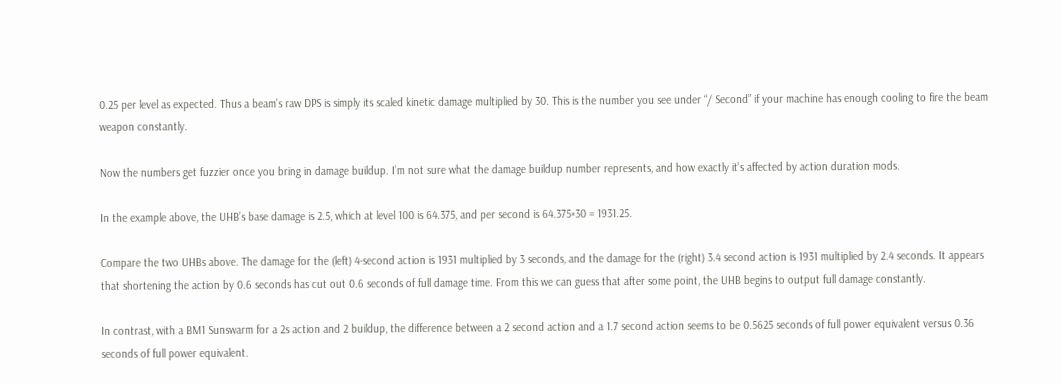0.25 per level as expected. Thus a beam’s raw DPS is simply its scaled kinetic damage multiplied by 30. This is the number you see under “/ Second” if your machine has enough cooling to fire the beam weapon constantly.

Now the numbers get fuzzier once you bring in damage buildup. I’m not sure what the damage buildup number represents, and how exactly it’s affected by action duration mods.

In the example above, the UHB’s base damage is 2.5, which at level 100 is 64.375, and per second is 64.375×30 = 1931.25.

Compare the two UHBs above. The damage for the (left) 4-second action is 1931 multiplied by 3 seconds, and the damage for the (right) 3.4 second action is 1931 multiplied by 2.4 seconds. It appears that shortening the action by 0.6 seconds has cut out 0.6 seconds of full damage time. From this we can guess that after some point, the UHB begins to output full damage constantly.

In contrast, with a BM1 Sunswarm for a 2s action and 2 buildup, the difference between a 2 second action and a 1.7 second action seems to be 0.5625 seconds of full power equivalent versus 0.36 seconds of full power equivalent.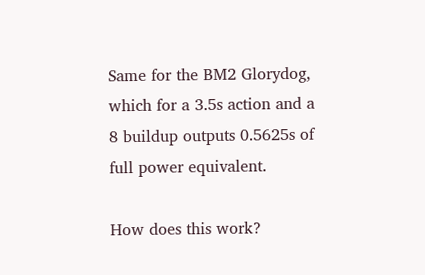Same for the BM2 Glorydog, which for a 3.5s action and a 8 buildup outputs 0.5625s of full power equivalent.

How does this work?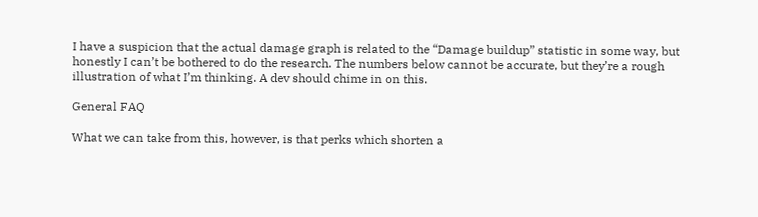I have a suspicion that the actual damage graph is related to the “Damage buildup” statistic in some way, but honestly I can’t be bothered to do the research. The numbers below cannot be accurate, but they’re a rough illustration of what I’m thinking. A dev should chime in on this.

General FAQ

What we can take from this, however, is that perks which shorten a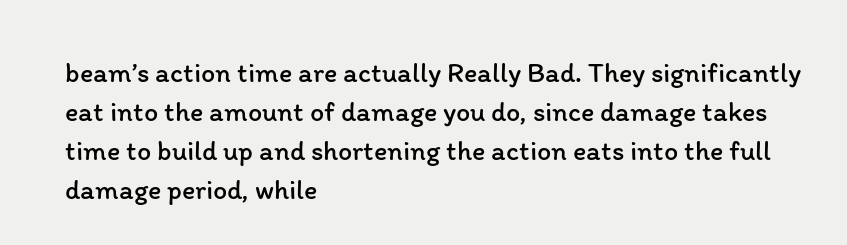beam’s action time are actually Really Bad. They significantly eat into the amount of damage you do, since damage takes time to build up and shortening the action eats into the full damage period, while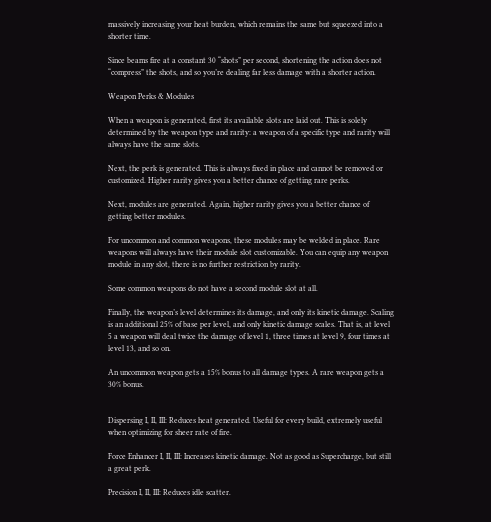massively increasing your heat burden, which remains the same but squeezed into a shorter time.

Since beams fire at a constant 30 “shots” per second, shortening the action does not “compress” the shots, and so you’re dealing far less damage with a shorter action.

Weapon Perks & Modules

When a weapon is generated, first its available slots are laid out. This is solely determined by the weapon type and rarity: a weapon of a specific type and rarity will always have the same slots.

Next, the perk is generated. This is always fixed in place and cannot be removed or customized. Higher rarity gives you a better chance of getting rare perks.

Next, modules are generated. Again, higher rarity gives you a better chance of getting better modules.

For uncommon and common weapons, these modules may be welded in place. Rare weapons will always have their module slot customizable. You can equip any weapon module in any slot, there is no further restriction by rarity.

Some common weapons do not have a second module slot at all.

Finally, the weapon’s level determines its damage, and only its kinetic damage. Scaling is an additional 25% of base per level, and only kinetic damage scales. That is, at level 5 a weapon will deal twice the damage of level 1, three times at level 9, four times at level 13, and so on.

An uncommon weapon gets a 15% bonus to all damage types. A rare weapon gets a 30% bonus.


Dispersing I, II, III: Reduces heat generated. Useful for every build, extremely useful when optimizing for sheer rate of fire.

Force Enhancer I, II, III: Increases kinetic damage. Not as good as Supercharge, but still a great perk.

Precision I, II, III: Reduces idle scatter.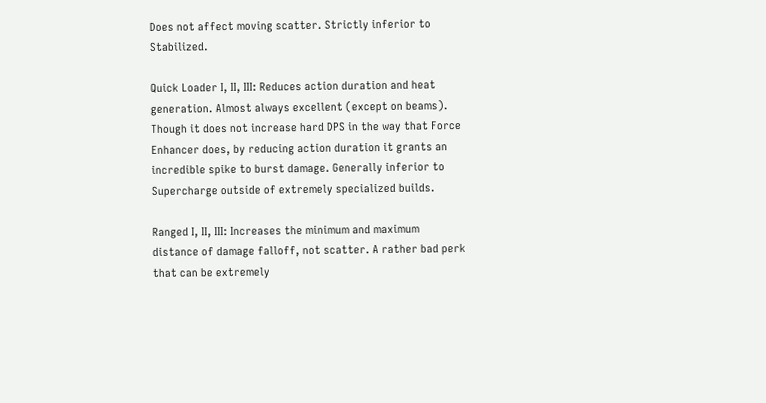Does not affect moving scatter. Strictly inferior to Stabilized.

Quick Loader I, II, III: Reduces action duration and heat generation. Almost always excellent (except on beams). Though it does not increase hard DPS in the way that Force Enhancer does, by reducing action duration it grants an incredible spike to burst damage. Generally inferior to Supercharge outside of extremely specialized builds.

Ranged I, II, III: Increases the minimum and maximum distance of damage falloff, not scatter. A rather bad perk that can be extremely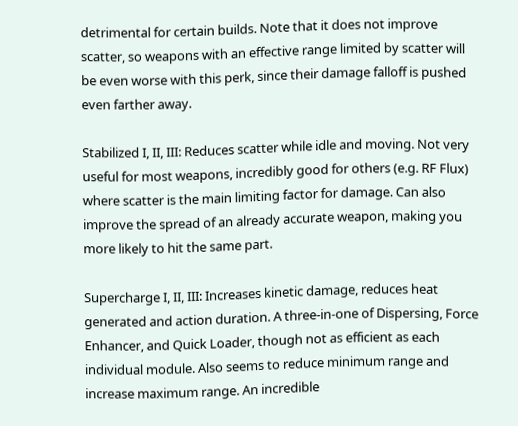detrimental for certain builds. Note that it does not improve scatter, so weapons with an effective range limited by scatter will be even worse with this perk, since their damage falloff is pushed even farther away.

Stabilized I, II, III: Reduces scatter while idle and moving. Not very useful for most weapons, incredibly good for others (e.g. RF Flux) where scatter is the main limiting factor for damage. Can also improve the spread of an already accurate weapon, making you more likely to hit the same part.

Supercharge I, II, III: Increases kinetic damage, reduces heat generated and action duration. A three-in-one of Dispersing, Force Enhancer, and Quick Loader, though not as efficient as each individual module. Also seems to reduce minimum range and increase maximum range. An incredible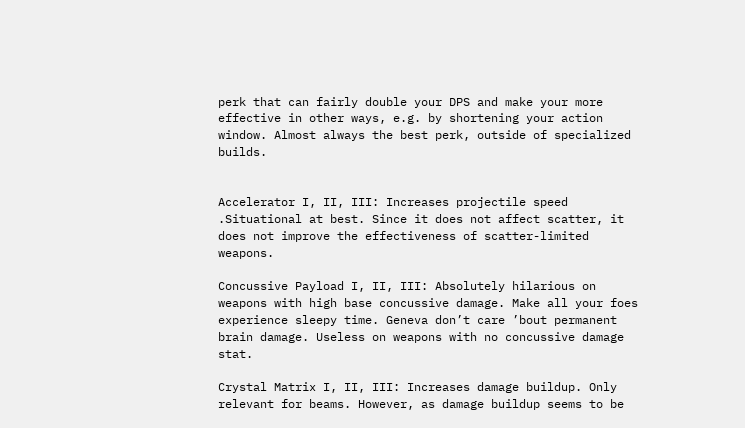perk that can fairly double your DPS and make your more effective in other ways, e.g. by shortening your action window. Almost always the best perk, outside of specialized builds.


Accelerator I, II, III: Increases projectile speed .Situational at best. Since it does not affect scatter, it does not improve the effectiveness of scatter-limited weapons.

Concussive Payload I, II, III: Absolutely hilarious on weapons with high base concussive damage. Make all your foes experience sleepy time. Geneva don’t care ’bout permanent brain damage. Useless on weapons with no concussive damage stat.

Crystal Matrix I, II, III: Increases damage buildup. Only relevant for beams. However, as damage buildup seems to be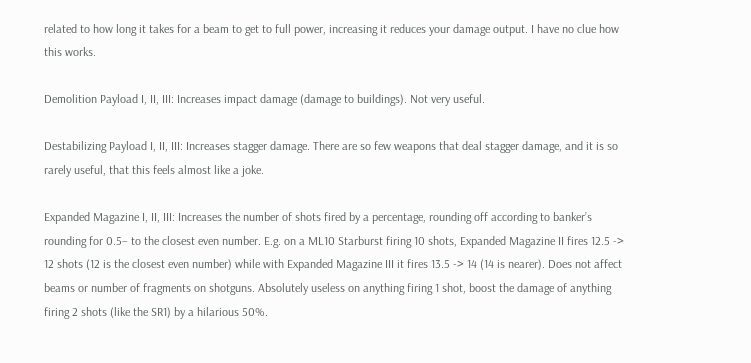related to how long it takes for a beam to get to full power, increasing it reduces your damage output. I have no clue how this works.

Demolition Payload I, II, III: Increases impact damage (damage to buildings). Not very useful.

Destabilizing Payload I, II, III: Increases stagger damage. There are so few weapons that deal stagger damage, and it is so rarely useful, that this feels almost like a joke.

Expanded Magazine I, II, III: Increases the number of shots fired by a percentage, rounding off according to banker’s rounding for 0.5– to the closest even number. E.g. on a ML10 Starburst firing 10 shots, Expanded Magazine II fires 12.5 -> 12 shots (12 is the closest even number) while with Expanded Magazine III it fires 13.5 -> 14 (14 is nearer). Does not affect beams or number of fragments on shotguns. Absolutely useless on anything firing 1 shot, boost the damage of anything firing 2 shots (like the SR1) by a hilarious 50%.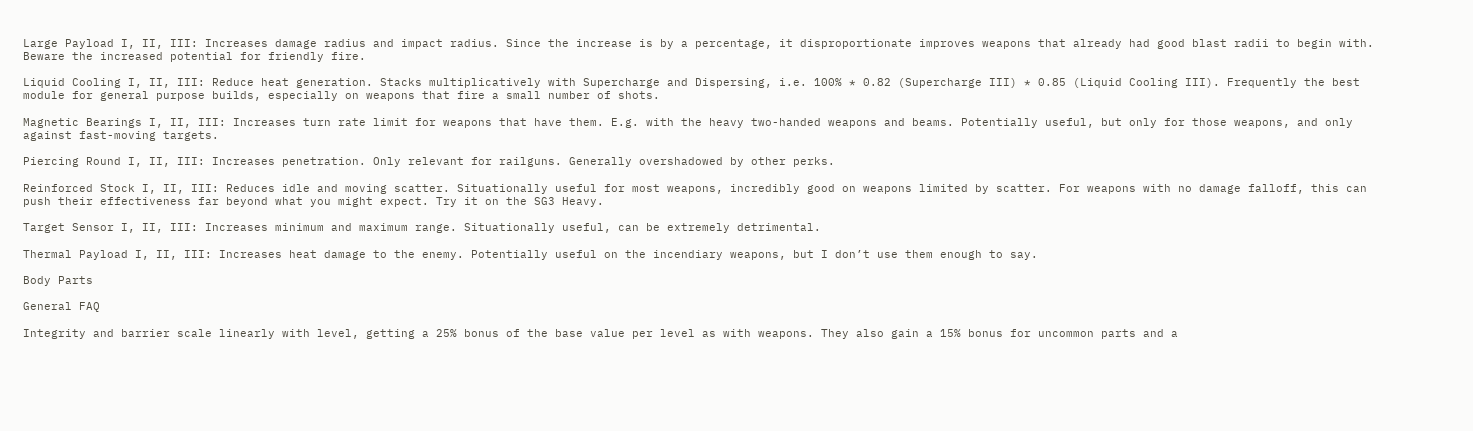Large Payload I, II, III: Increases damage radius and impact radius. Since the increase is by a percentage, it disproportionate improves weapons that already had good blast radii to begin with. Beware the increased potential for friendly fire.

Liquid Cooling I, II, III: Reduce heat generation. Stacks multiplicatively with Supercharge and Dispersing, i.e. 100% * 0.82 (Supercharge III) * 0.85 (Liquid Cooling III). Frequently the best module for general purpose builds, especially on weapons that fire a small number of shots.

Magnetic Bearings I, II, III: Increases turn rate limit for weapons that have them. E.g. with the heavy two-handed weapons and beams. Potentially useful, but only for those weapons, and only against fast-moving targets.

Piercing Round I, II, III: Increases penetration. Only relevant for railguns. Generally overshadowed by other perks.

Reinforced Stock I, II, III: Reduces idle and moving scatter. Situationally useful for most weapons, incredibly good on weapons limited by scatter. For weapons with no damage falloff, this can push their effectiveness far beyond what you might expect. Try it on the SG3 Heavy.

Target Sensor I, II, III: Increases minimum and maximum range. Situationally useful, can be extremely detrimental.

Thermal Payload I, II, III: Increases heat damage to the enemy. Potentially useful on the incendiary weapons, but I don’t use them enough to say.

Body Parts

General FAQ

Integrity and barrier scale linearly with level, getting a 25% bonus of the base value per level as with weapons. They also gain a 15% bonus for uncommon parts and a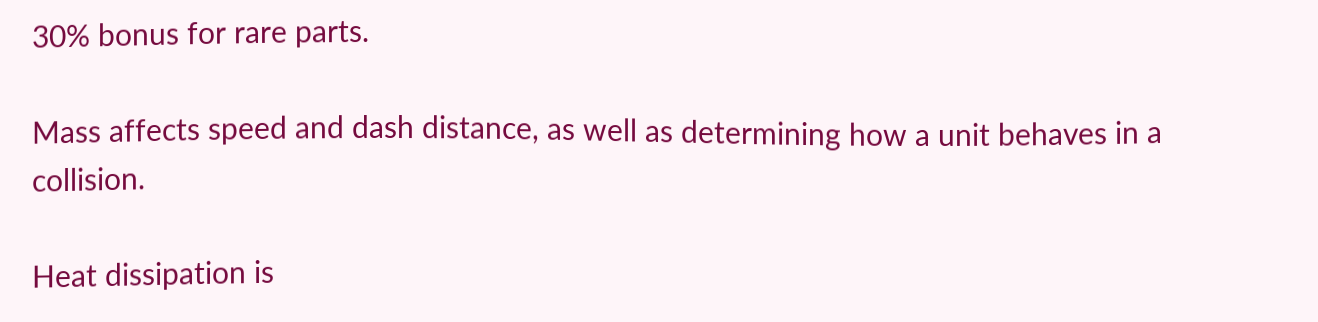30% bonus for rare parts.

Mass affects speed and dash distance, as well as determining how a unit behaves in a collision.

Heat dissipation is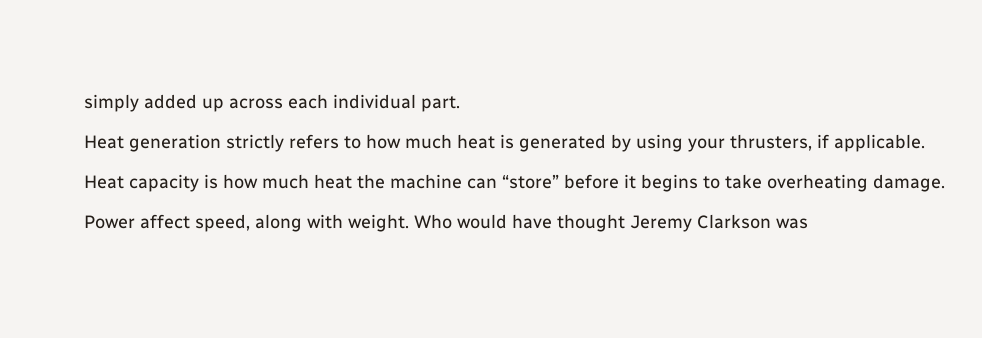simply added up across each individual part.

Heat generation strictly refers to how much heat is generated by using your thrusters, if applicable.

Heat capacity is how much heat the machine can “store” before it begins to take overheating damage.

Power affect speed, along with weight. Who would have thought Jeremy Clarkson was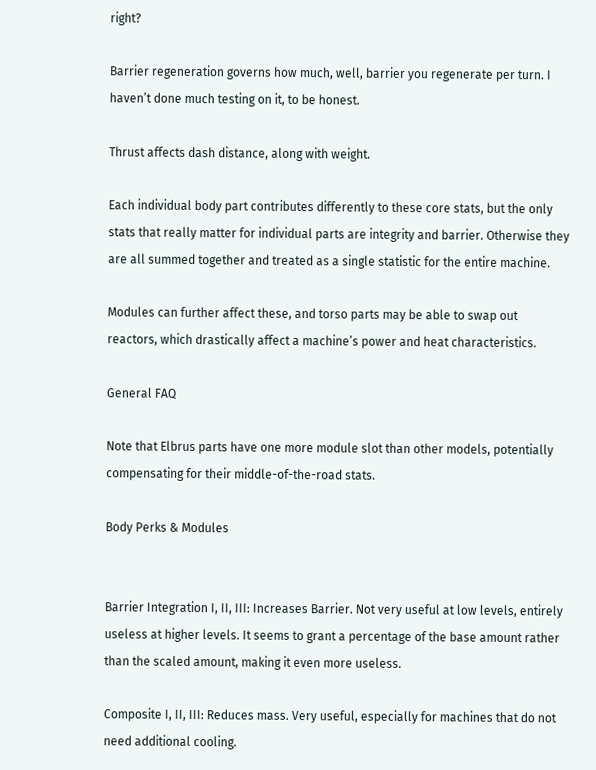right?

Barrier regeneration governs how much, well, barrier you regenerate per turn. I haven’t done much testing on it, to be honest.

Thrust affects dash distance, along with weight.

Each individual body part contributes differently to these core stats, but the only stats that really matter for individual parts are integrity and barrier. Otherwise they are all summed together and treated as a single statistic for the entire machine.

Modules can further affect these, and torso parts may be able to swap out reactors, which drastically affect a machine’s power and heat characteristics.

General FAQ

Note that Elbrus parts have one more module slot than other models, potentially compensating for their middle-of-the-road stats.

Body Perks & Modules


Barrier Integration I, II, III: Increases Barrier. Not very useful at low levels, entirely useless at higher levels. It seems to grant a percentage of the base amount rather than the scaled amount, making it even more useless.

Composite I, II, III: Reduces mass. Very useful, especially for machines that do not need additional cooling.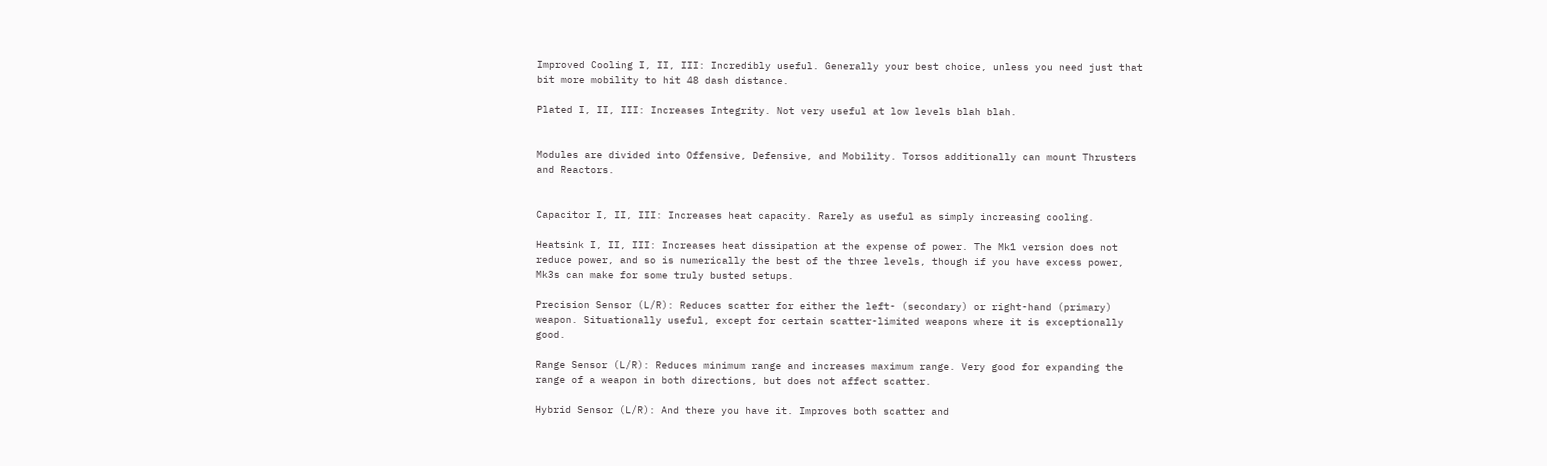Improved Cooling I, II, III: Incredibly useful. Generally your best choice, unless you need just that bit more mobility to hit 48 dash distance.

Plated I, II, III: Increases Integrity. Not very useful at low levels blah blah.


Modules are divided into Offensive, Defensive, and Mobility. Torsos additionally can mount Thrusters and Reactors.


Capacitor I, II, III: Increases heat capacity. Rarely as useful as simply increasing cooling.

Heatsink I, II, III: Increases heat dissipation at the expense of power. The Mk1 version does not reduce power, and so is numerically the best of the three levels, though if you have excess power, Mk3s can make for some truly busted setups.

Precision Sensor (L/R): Reduces scatter for either the left- (secondary) or right-hand (primary) weapon. Situationally useful, except for certain scatter-limited weapons where it is exceptionally good.

Range Sensor (L/R): Reduces minimum range and increases maximum range. Very good for expanding the range of a weapon in both directions, but does not affect scatter.

Hybrid Sensor (L/R): And there you have it. Improves both scatter and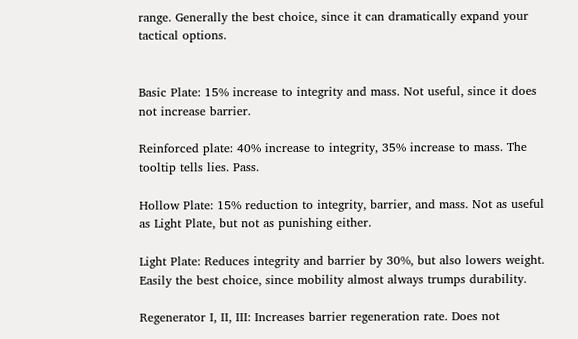range. Generally the best choice, since it can dramatically expand your tactical options.


Basic Plate: 15% increase to integrity and mass. Not useful, since it does not increase barrier.

Reinforced plate: 40% increase to integrity, 35% increase to mass. The tooltip tells lies. Pass.

Hollow Plate: 15% reduction to integrity, barrier, and mass. Not as useful as Light Plate, but not as punishing either.

Light Plate: Reduces integrity and barrier by 30%, but also lowers weight. Easily the best choice, since mobility almost always trumps durability.

Regenerator I, II, III: Increases barrier regeneration rate. Does not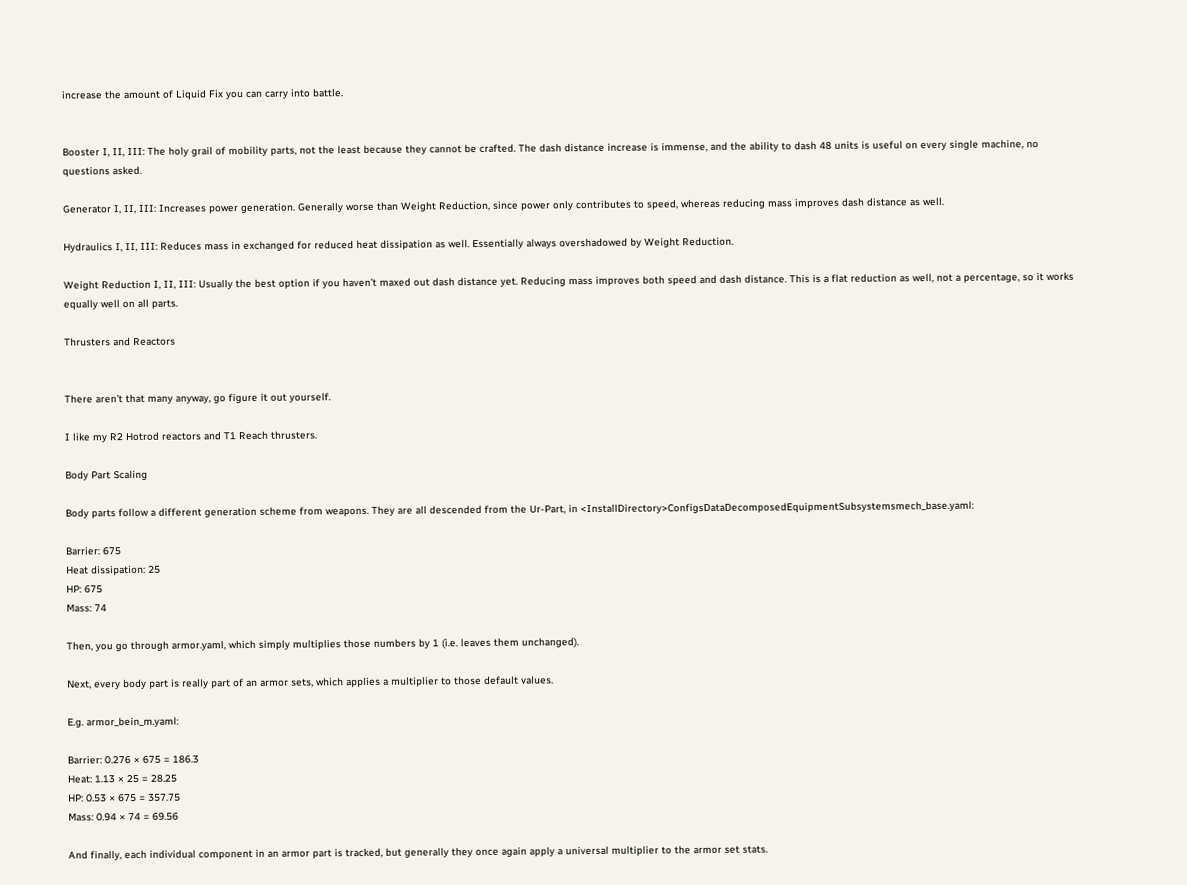increase the amount of Liquid Fix you can carry into battle.


Booster I, II, III: The holy grail of mobility parts, not the least because they cannot be crafted. The dash distance increase is immense, and the ability to dash 48 units is useful on every single machine, no questions asked.

Generator I, II, III: Increases power generation. Generally worse than Weight Reduction, since power only contributes to speed, whereas reducing mass improves dash distance as well.

Hydraulics I, II, III: Reduces mass in exchanged for reduced heat dissipation as well. Essentially always overshadowed by Weight Reduction.

Weight Reduction I, II, III: Usually the best option if you haven’t maxed out dash distance yet. Reducing mass improves both speed and dash distance. This is a flat reduction as well, not a percentage, so it works equally well on all parts.

Thrusters and Reactors


There aren’t that many anyway, go figure it out yourself.

I like my R2 Hotrod reactors and T1 Reach thrusters.

Body Part Scaling

Body parts follow a different generation scheme from weapons. They are all descended from the Ur-Part, in <InstallDirectory>ConfigsDataDecomposedEquipmentSubsystemsmech_base.yaml:

Barrier: 675
Heat dissipation: 25
HP: 675
Mass: 74

Then, you go through armor.yaml, which simply multiplies those numbers by 1 (i.e. leaves them unchanged).

Next, every body part is really part of an armor sets, which applies a multiplier to those default values.

E.g. armor_bein_m.yaml:

Barrier: 0.276 × 675 = 186.3
Heat: 1.13 × 25 = 28.25
HP: 0.53 × 675 = 357.75
Mass: 0.94 × 74 = 69.56

And finally, each individual component in an armor part is tracked, but generally they once again apply a universal multiplier to the armor set stats.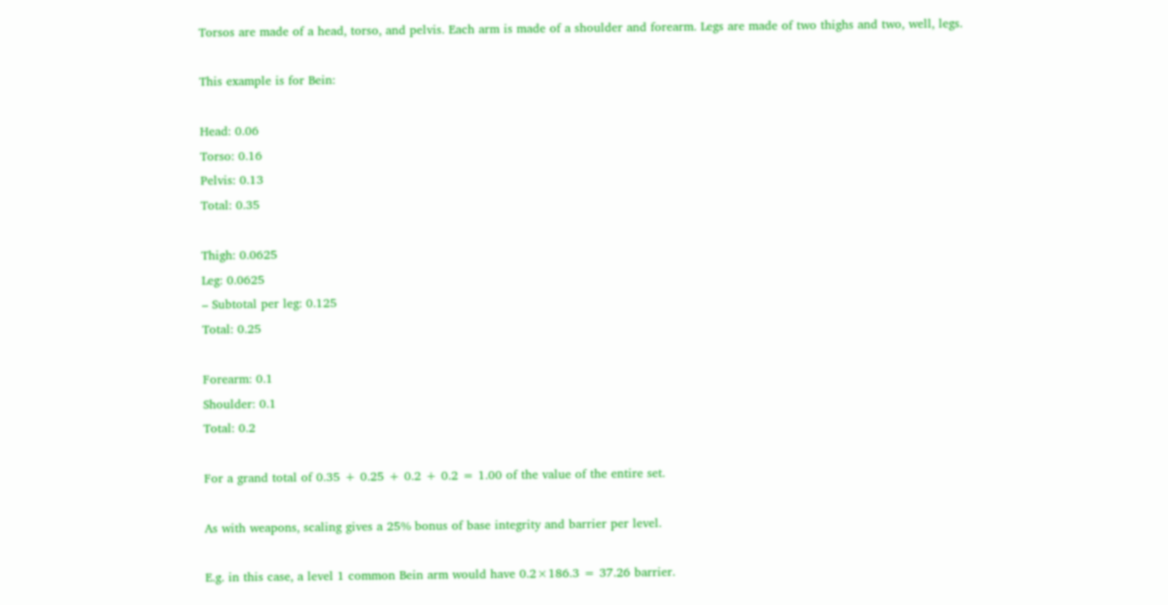Torsos are made of a head, torso, and pelvis. Each arm is made of a shoulder and forearm. Legs are made of two thighs and two, well, legs.

This example is for Bein:

Head: 0.06
Torso: 0.16
Pelvis: 0.13
Total: 0.35

Thigh: 0.0625
Leg: 0.0625
– Subtotal per leg: 0.125
Total: 0.25

Forearm: 0.1
Shoulder: 0.1
Total: 0.2

For a grand total of 0.35 + 0.25 + 0.2 + 0.2 = 1.00 of the value of the entire set.

As with weapons, scaling gives a 25% bonus of base integrity and barrier per level.

E.g. in this case, a level 1 common Bein arm would have 0.2×186.3 = 37.26 barrier.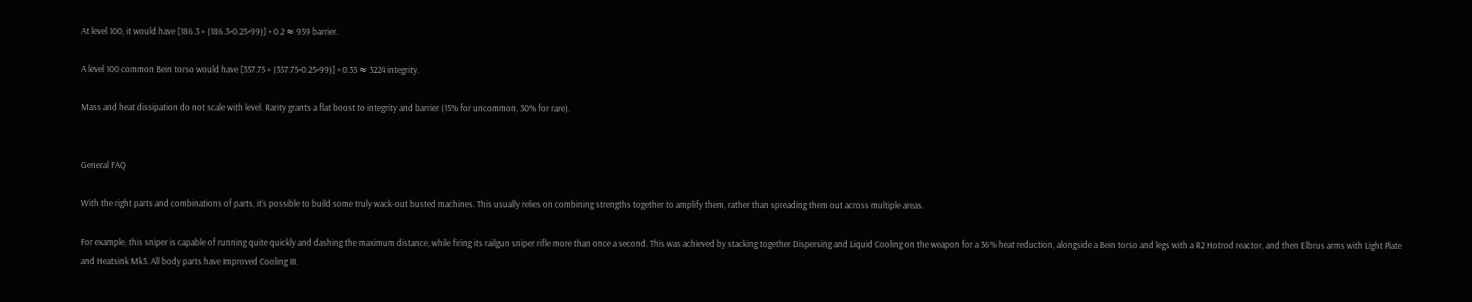At level 100, it would have [186.3 + (186.3×0.25×99)] × 0.2 ≈ 959 barrier.

A level 100 common Bein torso would have [357.75 + (357.75×0.25×99)] × 0.35 ≈ 3224 integrity.

Mass and heat dissipation do not scale with level. Rarity grants a flat boost to integrity and barrier (15% for uncommon, 30% for rare).


General FAQ

With the right parts and combinations of parts, it’s possible to build some truly wack-out busted machines. This usually relies on combining strengths together to amplify them, rather than spreading them out across multiple areas.

For example, this sniper is capable of running quite quickly and dashing the maximum distance, while firing its railgun sniper rifle more than once a second. This was achieved by stacking together Dispersing and Liquid Cooling on the weapon for a 36% heat reduction, alongside a Bein torso and legs with a R2 Hotrod reactor, and then Elbrus arms with Light Plate and Heatsink Mk3. All body parts have Improved Cooling III.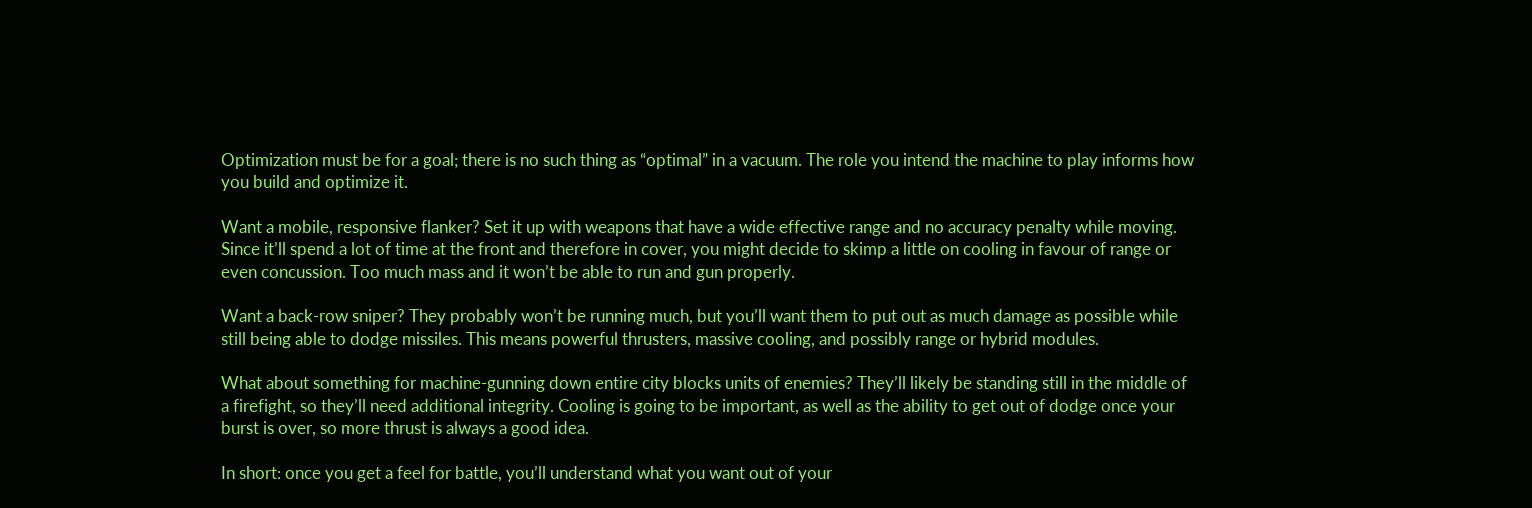Optimization must be for a goal; there is no such thing as “optimal” in a vacuum. The role you intend the machine to play informs how you build and optimize it.

Want a mobile, responsive flanker? Set it up with weapons that have a wide effective range and no accuracy penalty while moving. Since it’ll spend a lot of time at the front and therefore in cover, you might decide to skimp a little on cooling in favour of range or even concussion. Too much mass and it won’t be able to run and gun properly.

Want a back-row sniper? They probably won’t be running much, but you’ll want them to put out as much damage as possible while still being able to dodge missiles. This means powerful thrusters, massive cooling, and possibly range or hybrid modules.

What about something for machine-gunning down entire city blocks units of enemies? They’ll likely be standing still in the middle of a firefight, so they’ll need additional integrity. Cooling is going to be important, as well as the ability to get out of dodge once your burst is over, so more thrust is always a good idea.

In short: once you get a feel for battle, you’ll understand what you want out of your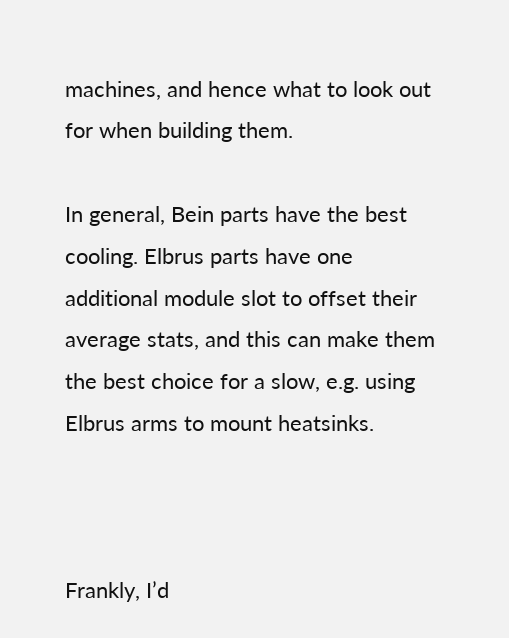machines, and hence what to look out for when building them.

In general, Bein parts have the best cooling. Elbrus parts have one additional module slot to offset their average stats, and this can make them the best choice for a slow, e.g. using Elbrus arms to mount heatsinks.



Frankly, I’d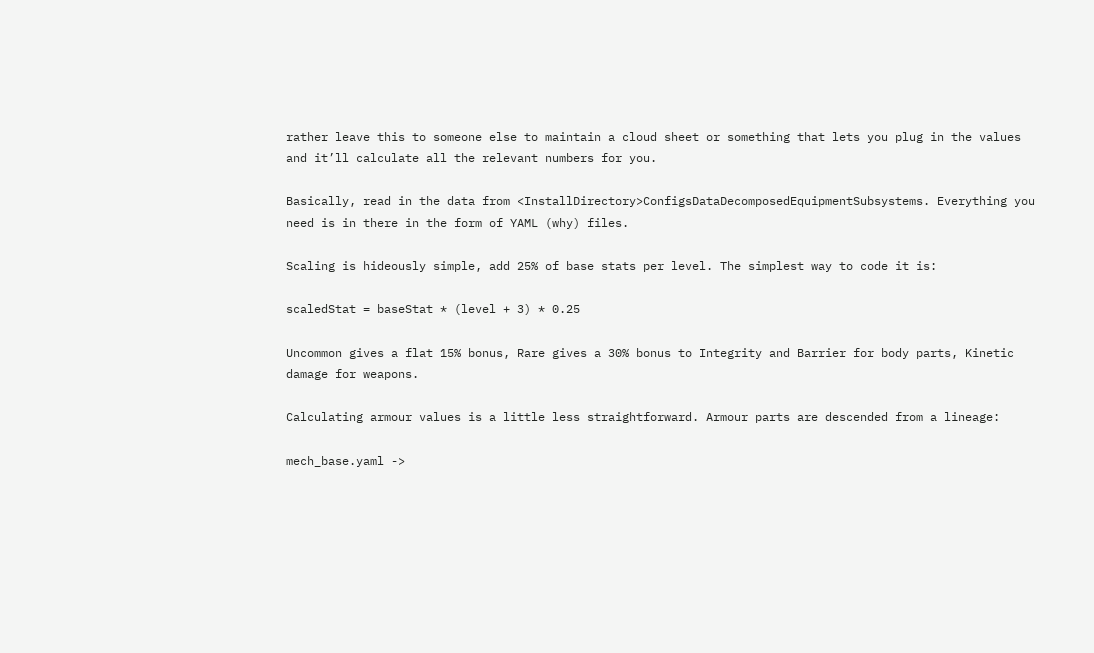rather leave this to someone else to maintain a cloud sheet or something that lets you plug in the values and it’ll calculate all the relevant numbers for you.

Basically, read in the data from <InstallDirectory>ConfigsDataDecomposedEquipmentSubsystems. Everything you need is in there in the form of YAML (why) files.

Scaling is hideously simple, add 25% of base stats per level. The simplest way to code it is:

scaledStat = baseStat * (level + 3) * 0.25

Uncommon gives a flat 15% bonus, Rare gives a 30% bonus to Integrity and Barrier for body parts, Kinetic damage for weapons.

Calculating armour values is a little less straightforward. Armour parts are descended from a lineage:

mech_base.yaml ->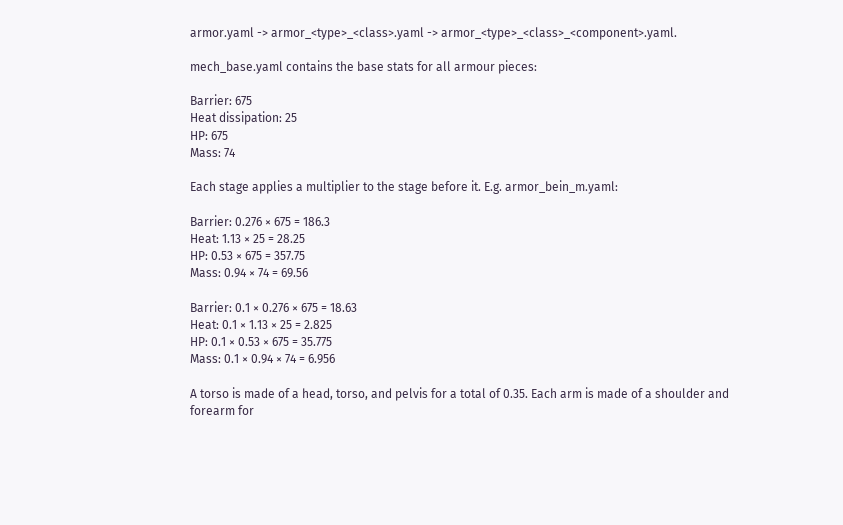armor.yaml -> armor_<type>_<class>.yaml -> armor_<type>_<class>_<component>.yaml.

mech_base.yaml contains the base stats for all armour pieces:

Barrier: 675
Heat dissipation: 25
HP: 675
Mass: 74

Each stage applies a multiplier to the stage before it. E.g. armor_bein_m.yaml:

Barrier: 0.276 × 675 = 186.3
Heat: 1.13 × 25 = 28.25
HP: 0.53 × 675 = 357.75
Mass: 0.94 × 74 = 69.56

Barrier: 0.1 × 0.276 × 675 = 18.63
Heat: 0.1 × 1.13 × 25 = 2.825
HP: 0.1 × 0.53 × 675 = 35.775
Mass: 0.1 × 0.94 × 74 = 6.956

A torso is made of a head, torso, and pelvis for a total of 0.35. Each arm is made of a shoulder and forearm for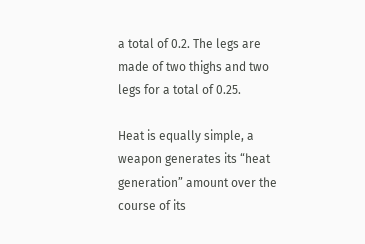a total of 0.2. The legs are made of two thighs and two legs for a total of 0.25.

Heat is equally simple, a weapon generates its “heat generation” amount over the course of its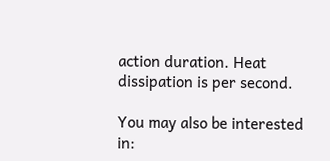action duration. Heat dissipation is per second.

You may also be interested in: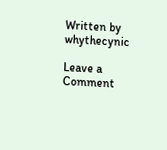Written by whythecynic

Leave a Comment